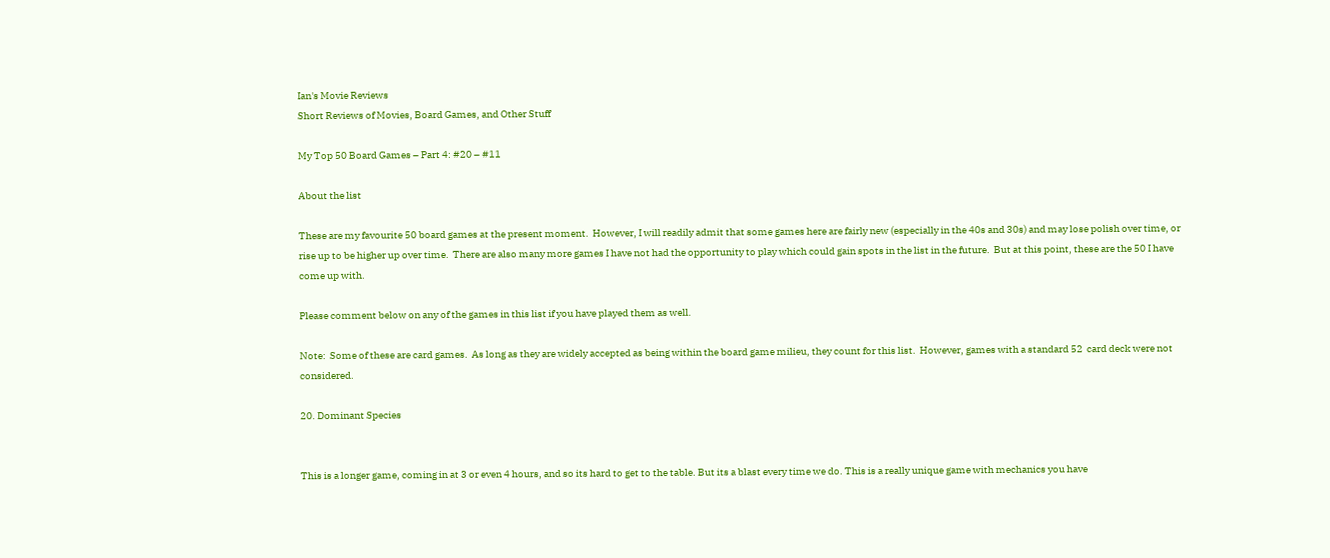Ian's Movie Reviews
Short Reviews of Movies, Board Games, and Other Stuff

My Top 50 Board Games – Part 4: #20 – #11

About the list

These are my favourite 50 board games at the present moment.  However, I will readily admit that some games here are fairly new (especially in the 40s and 30s) and may lose polish over time, or rise up to be higher up over time.  There are also many more games I have not had the opportunity to play which could gain spots in the list in the future.  But at this point, these are the 50 I have come up with.

Please comment below on any of the games in this list if you have played them as well.

Note:  Some of these are card games.  As long as they are widely accepted as being within the board game milieu, they count for this list.  However, games with a standard 52  card deck were not considered.

20. Dominant Species


This is a longer game, coming in at 3 or even 4 hours, and so its hard to get to the table. But its a blast every time we do. This is a really unique game with mechanics you have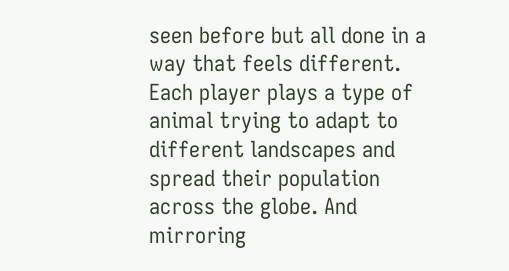seen before but all done in a way that feels different. Each player plays a type of animal trying to adapt to different landscapes and spread their population across the globe. And mirroring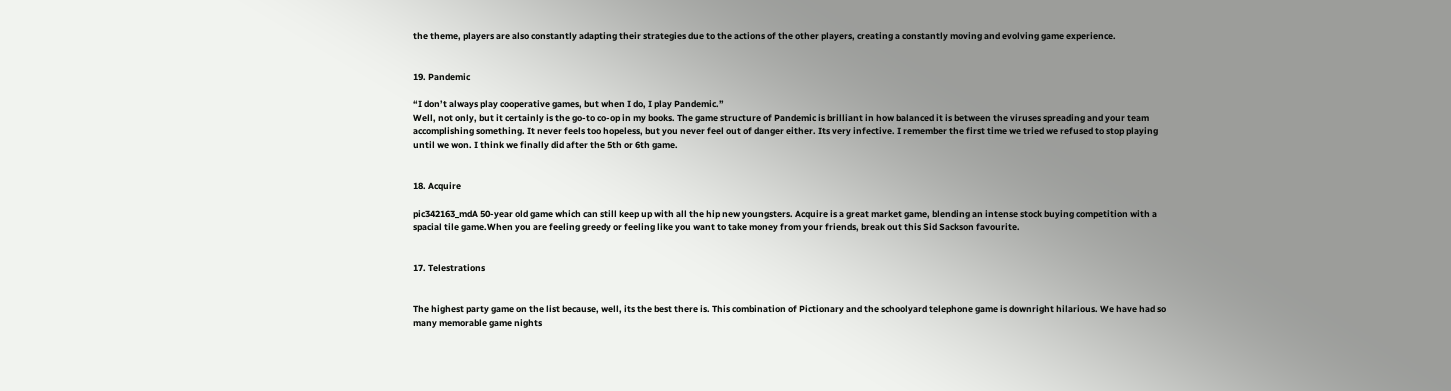the theme, players are also constantly adapting their strategies due to the actions of the other players, creating a constantly moving and evolving game experience.


19. Pandemic

“I don’t always play cooperative games, but when I do, I play Pandemic.”
Well, not only, but it certainly is the go-to co-op in my books. The game structure of Pandemic is brilliant in how balanced it is between the viruses spreading and your team accomplishing something. It never feels too hopeless, but you never feel out of danger either. Its very infective. I remember the first time we tried we refused to stop playing until we won. I think we finally did after the 5th or 6th game.


18. Acquire

pic342163_mdA 50-year old game which can still keep up with all the hip new youngsters. Acquire is a great market game, blending an intense stock buying competition with a spacial tile game.When you are feeling greedy or feeling like you want to take money from your friends, break out this Sid Sackson favourite.


17. Telestrations


The highest party game on the list because, well, its the best there is. This combination of Pictionary and the schoolyard telephone game is downright hilarious. We have had so many memorable game nights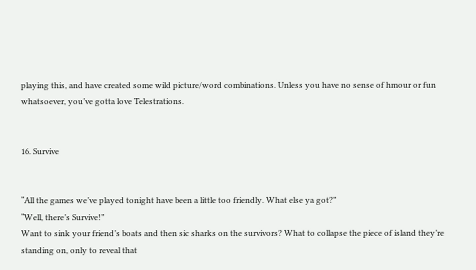playing this, and have created some wild picture/word combinations. Unless you have no sense of hmour or fun whatsoever, you’ve gotta love Telestrations.


16. Survive


“All the games we’ve played tonight have been a little too friendly. What else ya got?”
“Well, there’s Survive!”
Want to sink your friend’s boats and then sic sharks on the survivors? What to collapse the piece of island they’re standing on, only to reveal that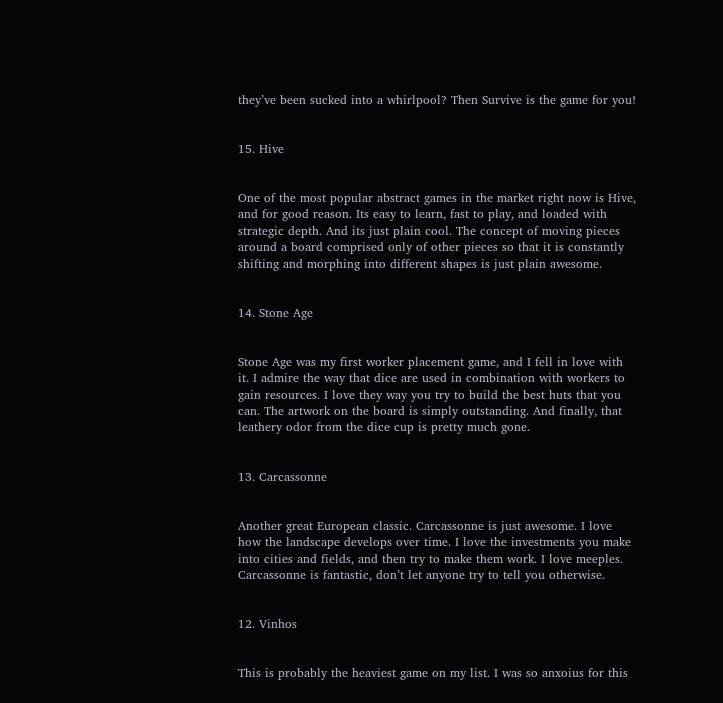they’ve been sucked into a whirlpool? Then Survive is the game for you!


15. Hive


One of the most popular abstract games in the market right now is Hive, and for good reason. Its easy to learn, fast to play, and loaded with strategic depth. And its just plain cool. The concept of moving pieces around a board comprised only of other pieces so that it is constantly shifting and morphing into different shapes is just plain awesome.


14. Stone Age


Stone Age was my first worker placement game, and I fell in love with it. I admire the way that dice are used in combination with workers to gain resources. I love they way you try to build the best huts that you can. The artwork on the board is simply outstanding. And finally, that leathery odor from the dice cup is pretty much gone.


13. Carcassonne


Another great European classic. Carcassonne is just awesome. I love how the landscape develops over time. I love the investments you make into cities and fields, and then try to make them work. I love meeples. Carcassonne is fantastic, don’t let anyone try to tell you otherwise.


12. Vinhos


This is probably the heaviest game on my list. I was so anxoius for this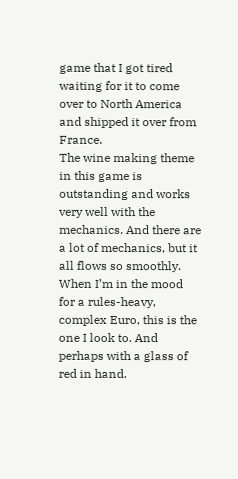game that I got tired waiting for it to come over to North America and shipped it over from France.
The wine making theme in this game is outstanding and works very well with the mechanics. And there are a lot of mechanics, but it all flows so smoothly. When I’m in the mood for a rules-heavy, complex Euro, this is the one I look to. And perhaps with a glass of red in hand.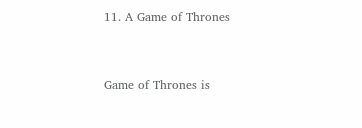11. A Game of Thrones


Game of Thrones is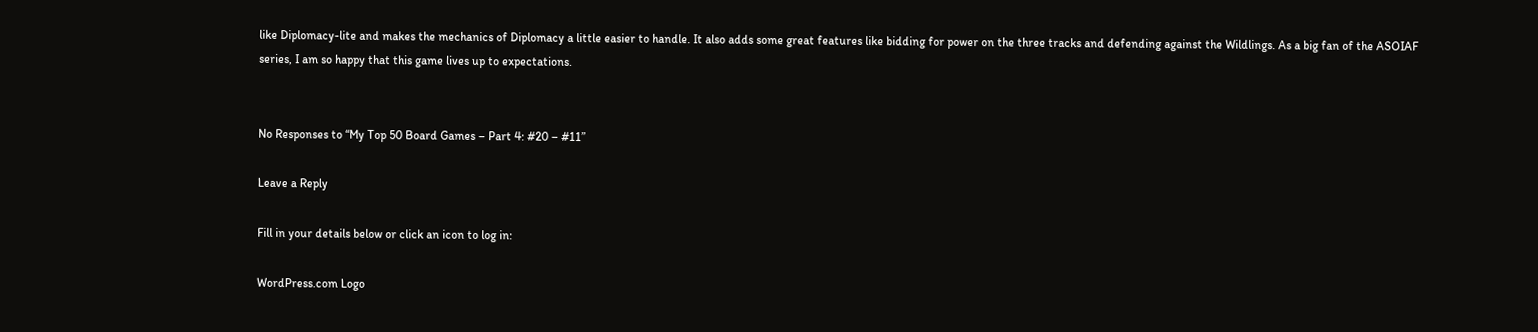like Diplomacy-lite and makes the mechanics of Diplomacy a little easier to handle. It also adds some great features like bidding for power on the three tracks and defending against the Wildlings. As a big fan of the ASOIAF series, I am so happy that this game lives up to expectations.


No Responses to “My Top 50 Board Games – Part 4: #20 – #11”

Leave a Reply

Fill in your details below or click an icon to log in:

WordPress.com Logo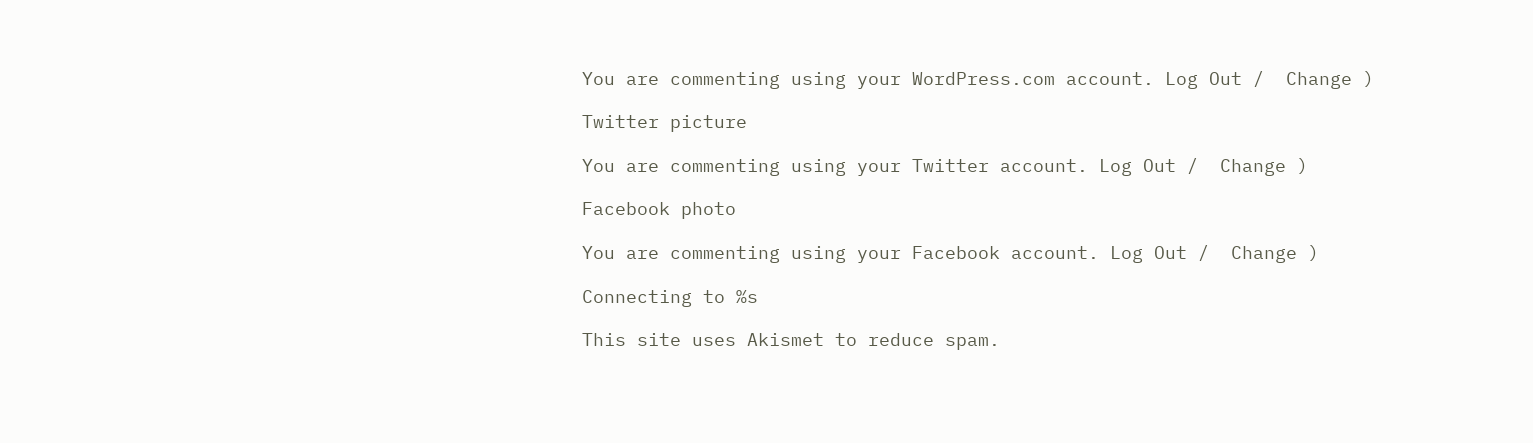You are commenting using your WordPress.com account. Log Out /  Change )

Twitter picture

You are commenting using your Twitter account. Log Out /  Change )

Facebook photo

You are commenting using your Facebook account. Log Out /  Change )

Connecting to %s

This site uses Akismet to reduce spam.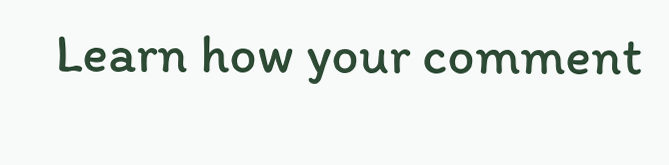Learn how your comment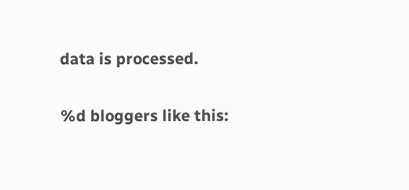data is processed.

%d bloggers like this: